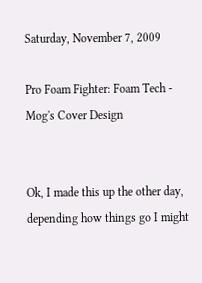Saturday, November 7, 2009

Pro Foam Fighter: Foam Tech - Mog's Cover Design


Ok, I made this up the other day, depending how things go I might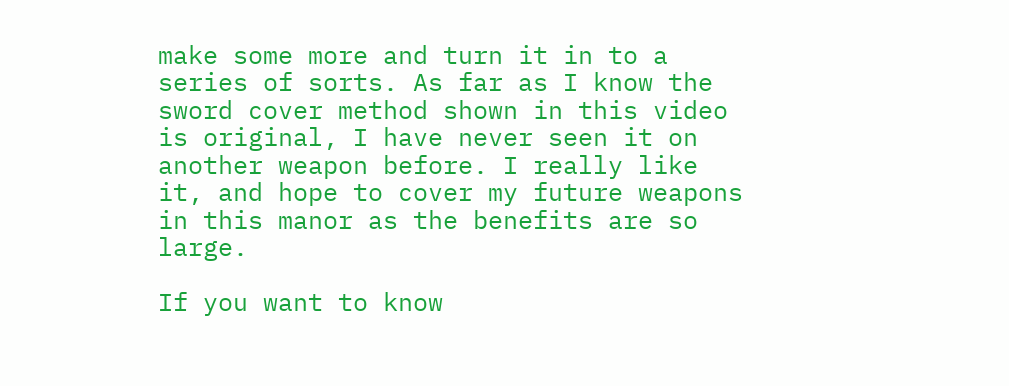make some more and turn it in to a series of sorts. As far as I know the sword cover method shown in this video is original, I have never seen it on another weapon before. I really like it, and hope to cover my future weapons in this manor as the benefits are so large.

If you want to know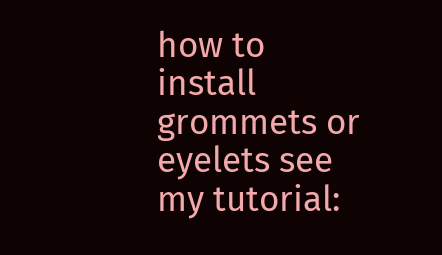how to install grommets or eyelets see my tutorial: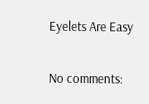Eyelets Are Easy

No comments: